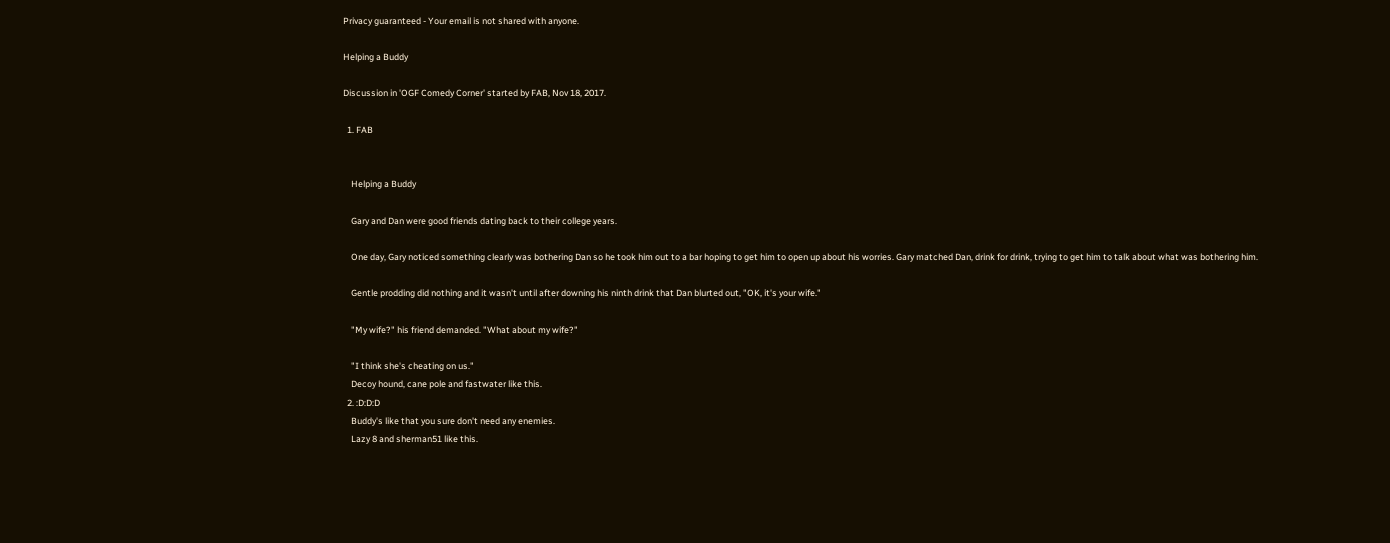Privacy guaranteed - Your email is not shared with anyone.

Helping a Buddy

Discussion in 'OGF Comedy Corner' started by FAB, Nov 18, 2017.

  1. FAB


    Helping a Buddy

    Gary and Dan were good friends dating back to their college years.

    One day, Gary noticed something clearly was bothering Dan so he took him out to a bar hoping to get him to open up about his worries. Gary matched Dan, drink for drink, trying to get him to talk about what was bothering him.

    Gentle prodding did nothing and it wasn't until after downing his ninth drink that Dan blurted out, "OK, it's your wife."

    "My wife?" his friend demanded. "What about my wife?"

    "I think she's cheating on us."
    Decoy hound, cane pole and fastwater like this.
  2. :D:D:D
    Buddy's like that you sure don't need any enemies.
    Lazy 8 and sherman51 like this.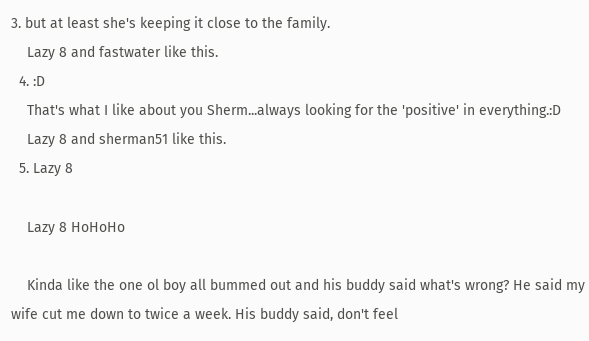3. but at least she's keeping it close to the family.
    Lazy 8 and fastwater like this.
  4. :D
    That's what I like about you Sherm...always looking for the 'positive' in everything.:D
    Lazy 8 and sherman51 like this.
  5. Lazy 8

    Lazy 8 HoHoHo

    Kinda like the one ol boy all bummed out and his buddy said what's wrong? He said my wife cut me down to twice a week. His buddy said, don't feel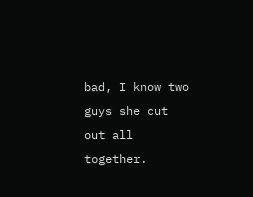bad, I know two guys she cut out all together.